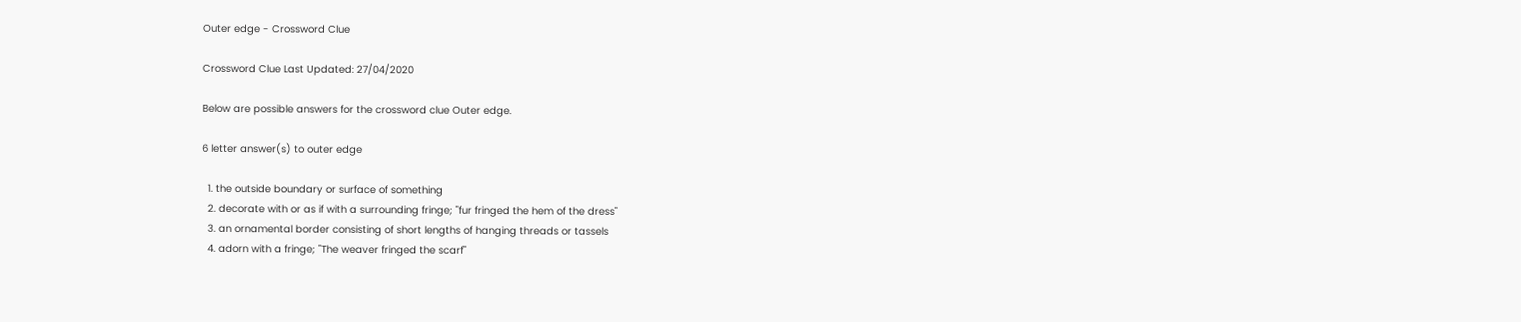Outer edge - Crossword Clue

Crossword Clue Last Updated: 27/04/2020

Below are possible answers for the crossword clue Outer edge.

6 letter answer(s) to outer edge

  1. the outside boundary or surface of something
  2. decorate with or as if with a surrounding fringe; "fur fringed the hem of the dress"
  3. an ornamental border consisting of short lengths of hanging threads or tassels
  4. adorn with a fringe; "The weaver fringed the scarf"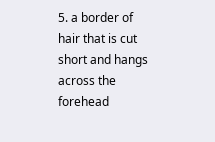5. a border of hair that is cut short and hangs across the forehead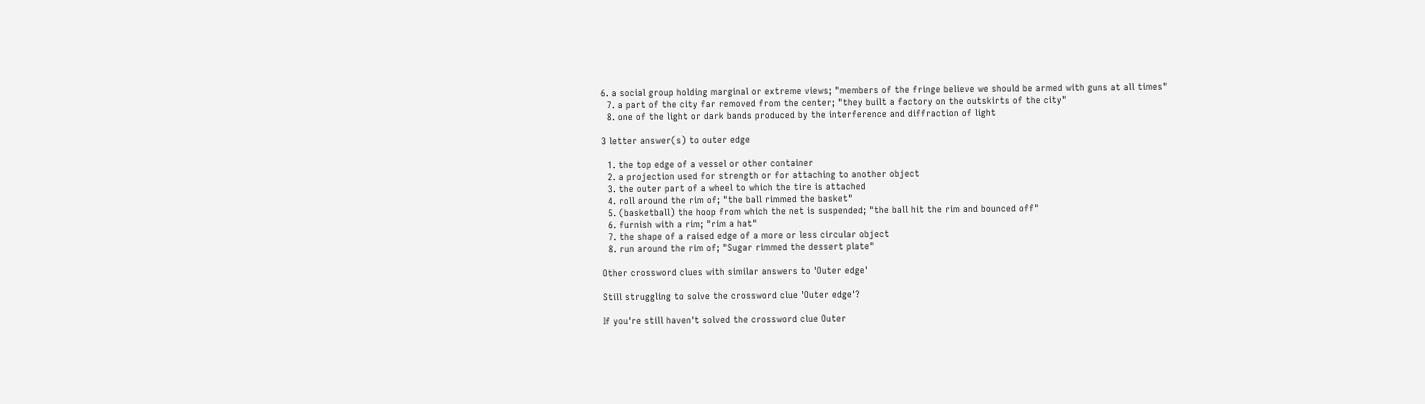6. a social group holding marginal or extreme views; "members of the fringe believe we should be armed with guns at all times"
  7. a part of the city far removed from the center; "they built a factory on the outskirts of the city"
  8. one of the light or dark bands produced by the interference and diffraction of light

3 letter answer(s) to outer edge

  1. the top edge of a vessel or other container
  2. a projection used for strength or for attaching to another object
  3. the outer part of a wheel to which the tire is attached
  4. roll around the rim of; "the ball rimmed the basket"
  5. (basketball) the hoop from which the net is suspended; "the ball hit the rim and bounced off"
  6. furnish with a rim; "rim a hat"
  7. the shape of a raised edge of a more or less circular object
  8. run around the rim of; "Sugar rimmed the dessert plate"

Other crossword clues with similar answers to 'Outer edge'

Still struggling to solve the crossword clue 'Outer edge'?

If you're still haven't solved the crossword clue Outer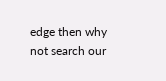edge then why not search our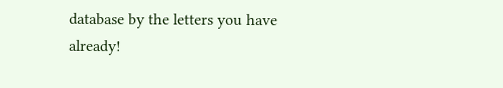database by the letters you have already!